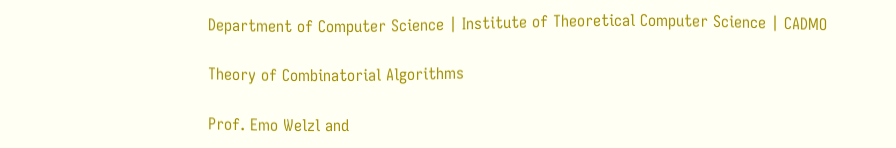Department of Computer Science | Institute of Theoretical Computer Science | CADMO

Theory of Combinatorial Algorithms

Prof. Emo Welzl and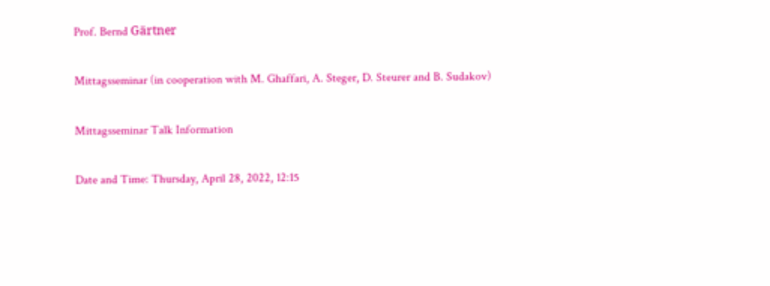Prof. Bernd Gärtner

Mittagsseminar (in cooperation with M. Ghaffari, A. Steger, D. Steurer and B. Sudakov)

Mittagsseminar Talk Information

Date and Time: Thursday, April 28, 2022, 12:15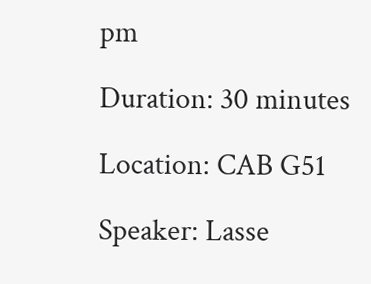pm

Duration: 30 minutes

Location: CAB G51

Speaker: Lasse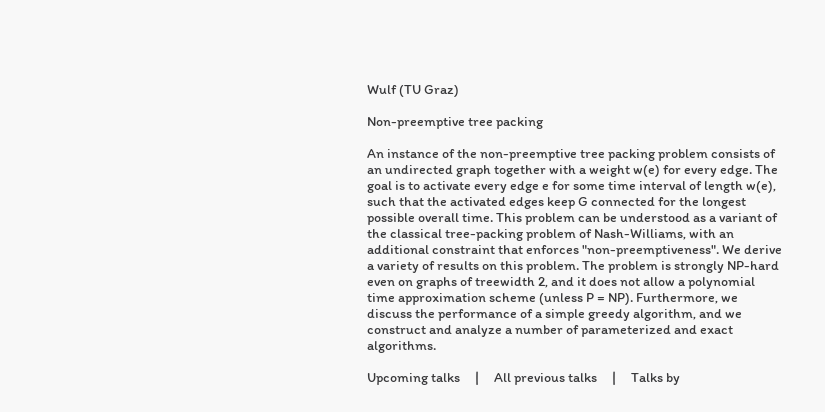Wulf (TU Graz)

Non-preemptive tree packing

An instance of the non-preemptive tree packing problem consists of an undirected graph together with a weight w(e) for every edge. The goal is to activate every edge e for some time interval of length w(e), such that the activated edges keep G connected for the longest possible overall time. This problem can be understood as a variant of the classical tree-packing problem of Nash-Williams, with an additional constraint that enforces "non-preemptiveness". We derive a variety of results on this problem. The problem is strongly NP-hard even on graphs of treewidth 2, and it does not allow a polynomial time approximation scheme (unless P = NP). Furthermore, we discuss the performance of a simple greedy algorithm, and we construct and analyze a number of parameterized and exact algorithms.

Upcoming talks     |     All previous talks     |     Talks by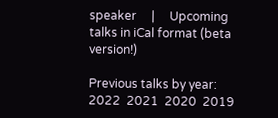speaker     |     Upcoming talks in iCal format (beta version!)

Previous talks by year:   2022  2021  2020  2019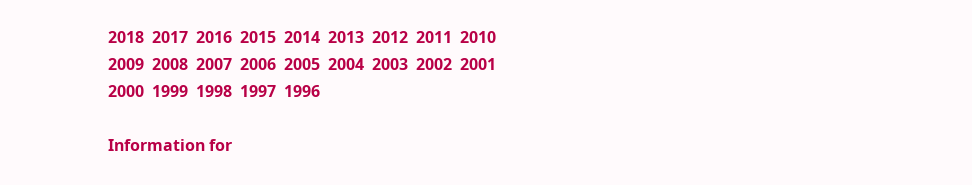2018  2017  2016  2015  2014  2013  2012  2011  2010  2009  2008  2007  2006  2005  2004  2003  2002  2001  2000  1999  1998  1997  1996

Information for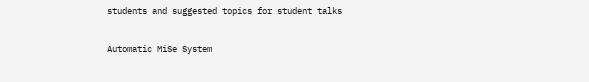students and suggested topics for student talks

Automatic MiSe System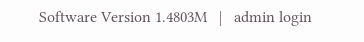Software Version 1.4803M   |   admin login